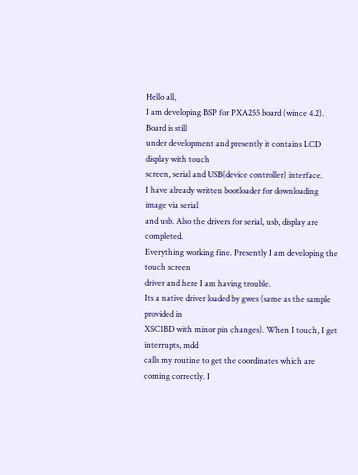Hello all,
I am developing BSP for PXA255 board (wince 4.2). Board is still
under development and presently it contains LCD display with touch
screen, serial and USB(device controller) interface.
I have already written bootloader for downloading image via serial
and usb. Also the drivers for serial, usb, display are completed.
Everything working fine. Presently I am developing the touch screen
driver and here I am having trouble.
Its a native driver loaded by gwes (same as the sample provided in
XSC1BD with minor pin changes). When I touch, I get interrupts, mdd
calls my routine to get the coordinates which are coming correctly. I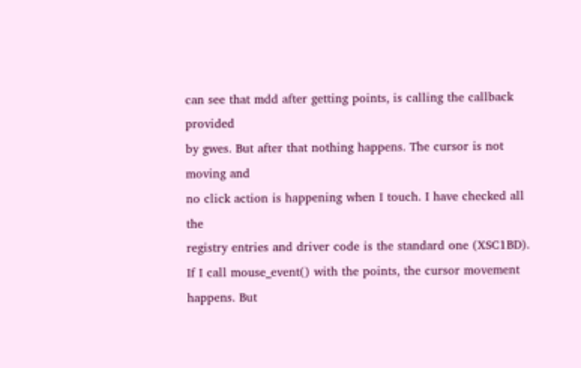can see that mdd after getting points, is calling the callback provided
by gwes. But after that nothing happens. The cursor is not moving and
no click action is happening when I touch. I have checked all the
registry entries and driver code is the standard one (XSC1BD).
If I call mouse_event() with the points, the cursor movement
happens. But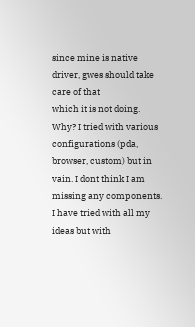since mine is native driver, gwes should take care of that
which it is not doing.
Why? I tried with various configurations (pda, browser, custom) but in
vain. I dont think I am missing any components.
I have tried with all my ideas but with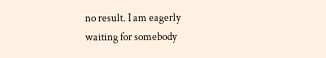no result. I am eagerly
waiting for somebody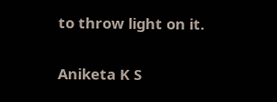to throw light on it.

Aniketa K S